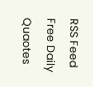RSS Feed Free Daily Quaotes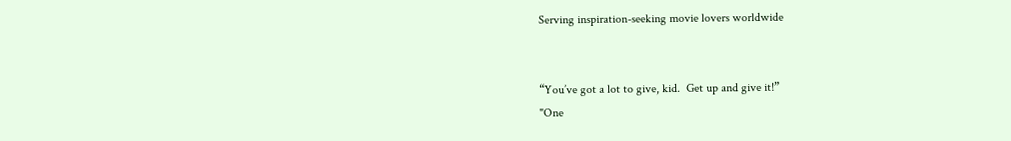Serving inspiration-seeking movie lovers worldwide


“You’ve got a lot to give, kid.  Get up and give it!”
"One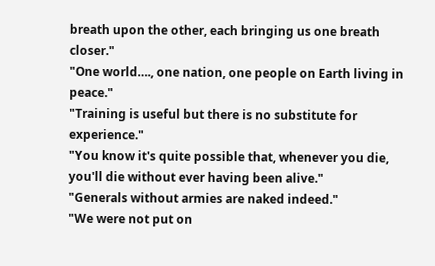breath upon the other, each bringing us one breath closer."
"One world…., one nation, one people on Earth living in peace."
"Training is useful but there is no substitute for experience."
"You know it's quite possible that, whenever you die, you'll die without ever having been alive."
"Generals without armies are naked indeed."
"We were not put on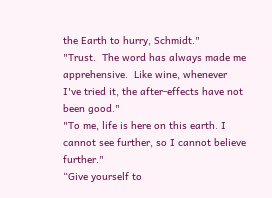the Earth to hurry, Schmidt."
"Trust.  The word has always made me apprehensive.  Like wine, whenever I've tried it, the after-effects have not been good."
"To me, life is here on this earth. I cannot see further, so I cannot believe further."
“Give yourself to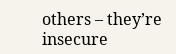others – they’re insecure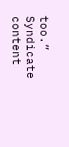too.”
Syndicate content